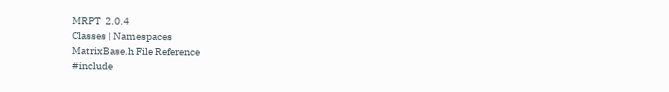MRPT  2.0.4
Classes | Namespaces
MatrixBase.h File Reference
#include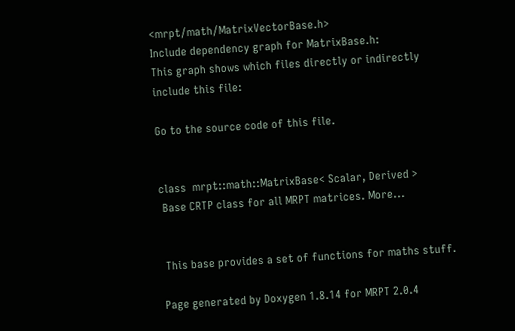<mrpt/math/MatrixVectorBase.h>
Include dependency graph for MatrixBase.h:
This graph shows which files directly or indirectly include this file:

Go to the source code of this file.


class  mrpt::math::MatrixBase< Scalar, Derived >
 Base CRTP class for all MRPT matrices. More...


 This base provides a set of functions for maths stuff.

Page generated by Doxygen 1.8.14 for MRPT 2.0.4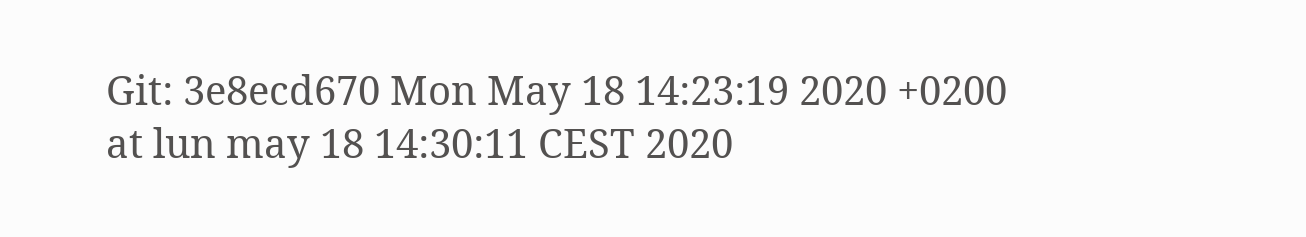Git: 3e8ecd670 Mon May 18 14:23:19 2020 +0200 at lun may 18 14:30:11 CEST 2020